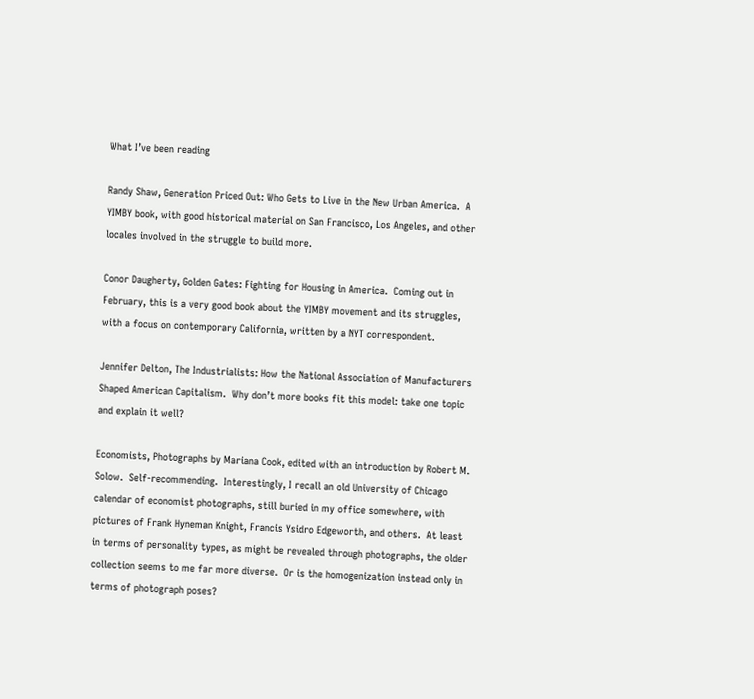What I’ve been reading

Randy Shaw, Generation Priced Out: Who Gets to Live in the New Urban America.  A YIMBY book, with good historical material on San Francisco, Los Angeles, and other locales involved in the struggle to build more.

Conor Daugherty, Golden Gates: Fighting for Housing in America.  Coming out in February, this is a very good book about the YIMBY movement and its struggles, with a focus on contemporary California, written by a NYT correspondent.

Jennifer Delton, The Industrialists: How the National Association of Manufacturers Shaped American Capitalism.  Why don’t more books fit this model: take one topic and explain it well?

Economists, Photographs by Mariana Cook, edited with an introduction by Robert M. Solow.  Self-recommending.  Interestingly, I recall an old University of Chicago calendar of economist photographs, still buried in my office somewhere, with pictures of Frank Hyneman Knight, Francis Ysidro Edgeworth, and others.  At least in terms of personality types, as might be revealed through photographs, the older collection seems to me far more diverse.  Or is the homogenization instead only in terms of photograph poses?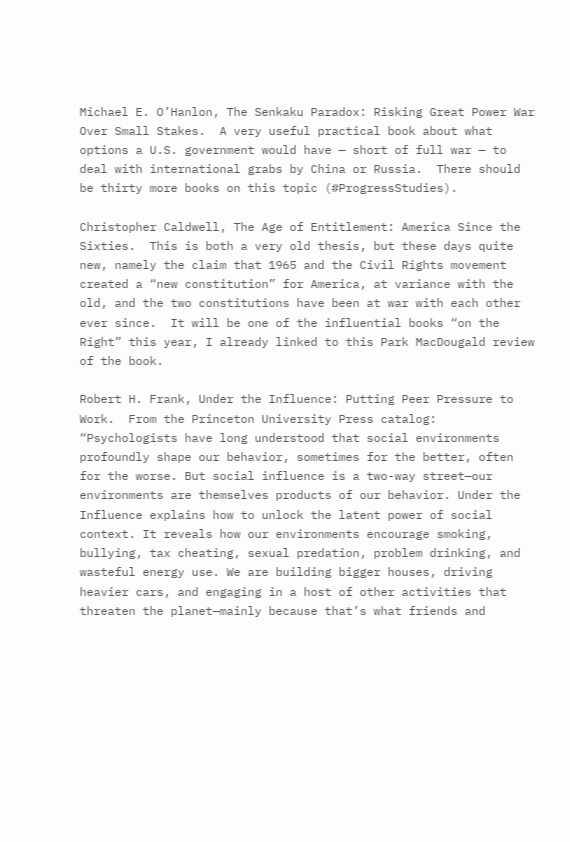Michael E. O’Hanlon, The Senkaku Paradox: Risking Great Power War Over Small Stakes.  A very useful practical book about what options a U.S. government would have — short of full war — to deal with international grabs by China or Russia.  There should be thirty more books on this topic (#ProgressStudies).

Christopher Caldwell, The Age of Entitlement: America Since the Sixties.  This is both a very old thesis, but these days quite new, namely the claim that 1965 and the Civil Rights movement created a “new constitution” for America, at variance with the old, and the two constitutions have been at war with each other ever since.  It will be one of the influential books “on the Right” this year, I already linked to this Park MacDougald review of the book.

Robert H. Frank, Under the Influence: Putting Peer Pressure to Work.  From the Princeton University Press catalog: “Psychologists have long understood that social environments profoundly shape our behavior, sometimes for the better, often for the worse. But social influence is a two-way street—our environments are themselves products of our behavior. Under the Influence explains how to unlock the latent power of social context. It reveals how our environments encourage smoking, bullying, tax cheating, sexual predation, problem drinking, and wasteful energy use. We are building bigger houses, driving heavier cars, and engaging in a host of other activities that threaten the planet—mainly because that’s what friends and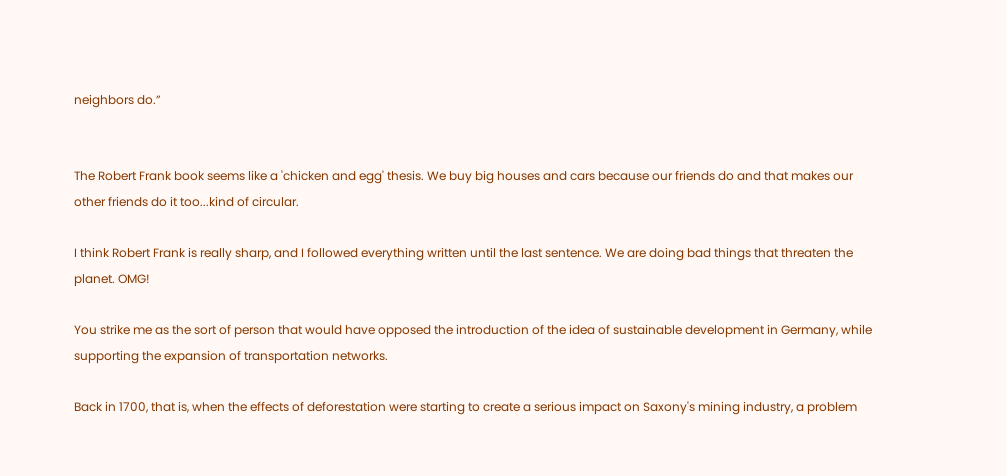neighbors do.”


The Robert Frank book seems like a 'chicken and egg' thesis. We buy big houses and cars because our friends do and that makes our other friends do it too...kind of circular.

I think Robert Frank is really sharp, and I followed everything written until the last sentence. We are doing bad things that threaten the planet. OMG!

You strike me as the sort of person that would have opposed the introduction of the idea of sustainable development in Germany, while supporting the expansion of transportation networks.

Back in 1700, that is, when the effects of deforestation were starting to create a serious impact on Saxony's mining industry, a problem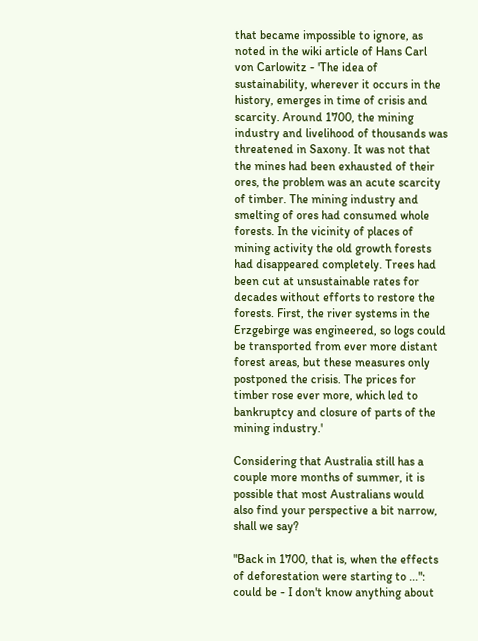that became impossible to ignore, as noted in the wiki article of Hans Carl von Carlowitz - 'The idea of sustainability, wherever it occurs in the history, emerges in time of crisis and scarcity. Around 1700, the mining industry and livelihood of thousands was threatened in Saxony. It was not that the mines had been exhausted of their ores, the problem was an acute scarcity of timber. The mining industry and smelting of ores had consumed whole forests. In the vicinity of places of mining activity the old growth forests had disappeared completely. Trees had been cut at unsustainable rates for decades without efforts to restore the forests. First, the river systems in the Erzgebirge was engineered, so logs could be transported from ever more distant forest areas, but these measures only postponed the crisis. The prices for timber rose ever more, which led to bankruptcy and closure of parts of the mining industry.'

Considering that Australia still has a couple more months of summer, it is possible that most Australians would also find your perspective a bit narrow, shall we say?

"Back in 1700, that is, when the effects of deforestation were starting to ...": could be - I don't know anything about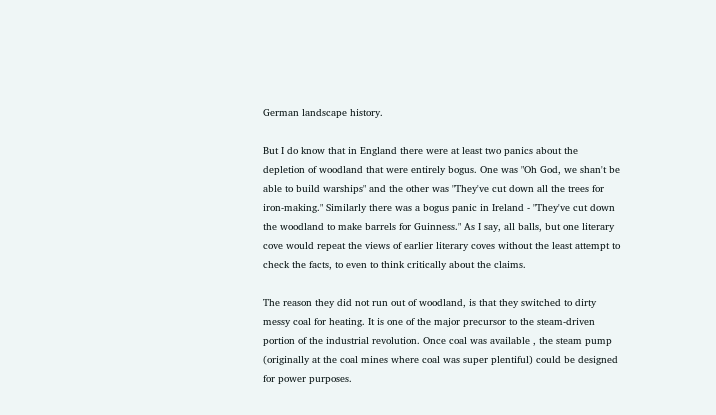German landscape history.

But I do know that in England there were at least two panics about the depletion of woodland that were entirely bogus. One was "Oh God, we shan't be able to build warships" and the other was "They've cut down all the trees for iron-making." Similarly there was a bogus panic in Ireland - "They've cut down the woodland to make barrels for Guinness." As I say, all balls, but one literary cove would repeat the views of earlier literary coves without the least attempt to check the facts, to even to think critically about the claims.

The reason they did not run out of woodland, is that they switched to dirty messy coal for heating. It is one of the major precursor to the steam-driven portion of the industrial revolution. Once coal was available , the steam pump (originally at the coal mines where coal was super plentiful) could be designed for power purposes.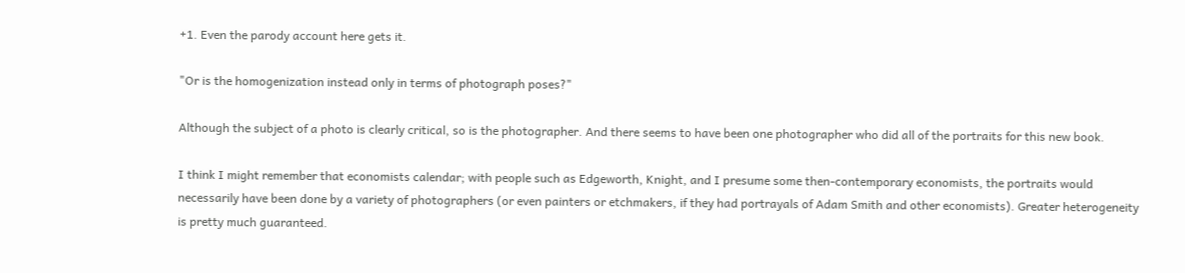+1. Even the parody account here gets it.

"Or is the homogenization instead only in terms of photograph poses?"

Although the subject of a photo is clearly critical, so is the photographer. And there seems to have been one photographer who did all of the portraits for this new book.

I think I might remember that economists calendar; with people such as Edgeworth, Knight, and I presume some then-contemporary economists, the portraits would necessarily have been done by a variety of photographers (or even painters or etchmakers, if they had portrayals of Adam Smith and other economists). Greater heterogeneity is pretty much guaranteed.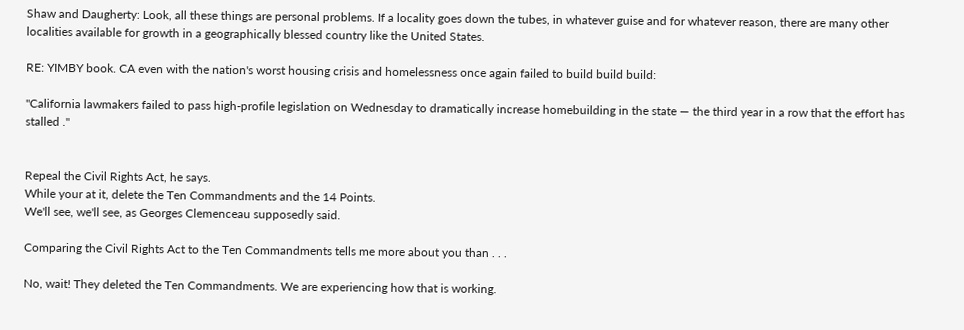Shaw and Daugherty: Look, all these things are personal problems. If a locality goes down the tubes, in whatever guise and for whatever reason, there are many other localities available for growth in a geographically blessed country like the United States.

RE: YIMBY book. CA even with the nation's worst housing crisis and homelessness once again failed to build build build:

"California lawmakers failed to pass high-profile legislation on Wednesday to dramatically increase homebuilding in the state — the third year in a row that the effort has stalled ."


Repeal the Civil Rights Act, he says.
While your at it, delete the Ten Commandments and the 14 Points.
We'll see, we'll see, as Georges Clemenceau supposedly said.

Comparing the Civil Rights Act to the Ten Commandments tells me more about you than . . .

No, wait! They deleted the Ten Commandments. We are experiencing how that is working.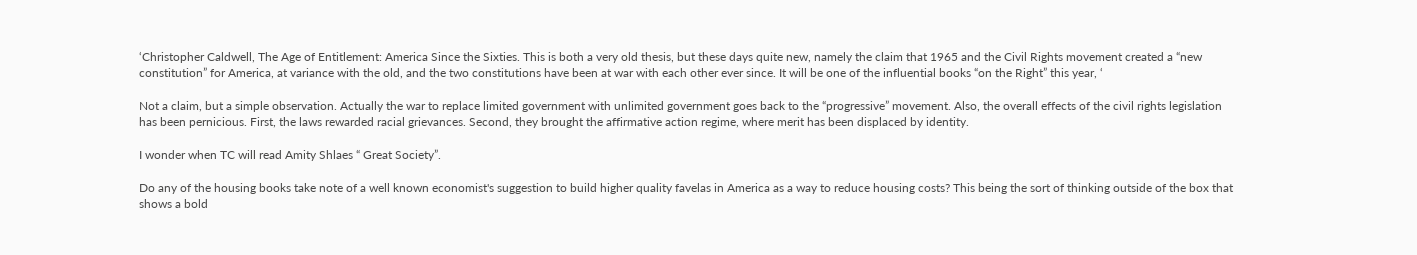‘Christopher Caldwell, The Age of Entitlement: America Since the Sixties. This is both a very old thesis, but these days quite new, namely the claim that 1965 and the Civil Rights movement created a “new constitution” for America, at variance with the old, and the two constitutions have been at war with each other ever since. It will be one of the influential books “on the Right” this year, ‘

Not a claim, but a simple observation. Actually the war to replace limited government with unlimited government goes back to the “progressive” movement. Also, the overall effects of the civil rights legislation has been pernicious. First, the laws rewarded racial grievances. Second, they brought the affirmative action regime, where merit has been displaced by identity.

I wonder when TC will read Amity Shlaes “ Great Society”.

Do any of the housing books take note of a well known economist's suggestion to build higher quality favelas in America as a way to reduce housing costs? This being the sort of thinking outside of the box that shows a bold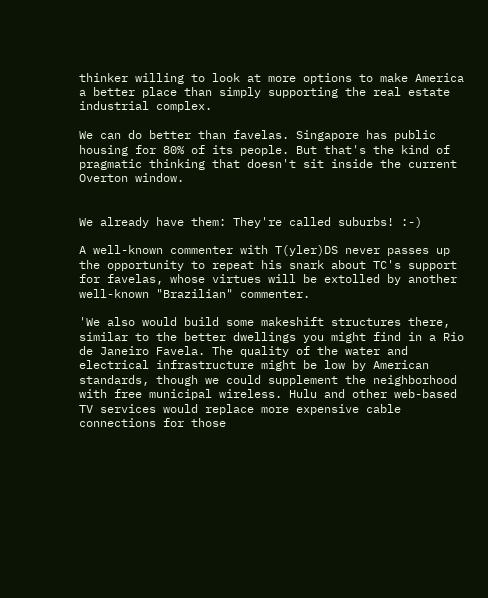thinker willing to look at more options to make America a better place than simply supporting the real estate industrial complex.

We can do better than favelas. Singapore has public housing for 80% of its people. But that's the kind of pragmatic thinking that doesn't sit inside the current Overton window.


We already have them: They're called suburbs! :-)

A well-known commenter with T(yler)DS never passes up the opportunity to repeat his snark about TC's support for favelas, whose virtues will be extolled by another well-known "Brazilian" commenter.

'We also would build some makeshift structures there, similar to the better dwellings you might find in a Rio de Janeiro Favela. The quality of the water and electrical infrastructure might be low by American standards, though we could supplement the neighborhood with free municipal wireless. Hulu and other web-based TV services would replace more expensive cable connections for those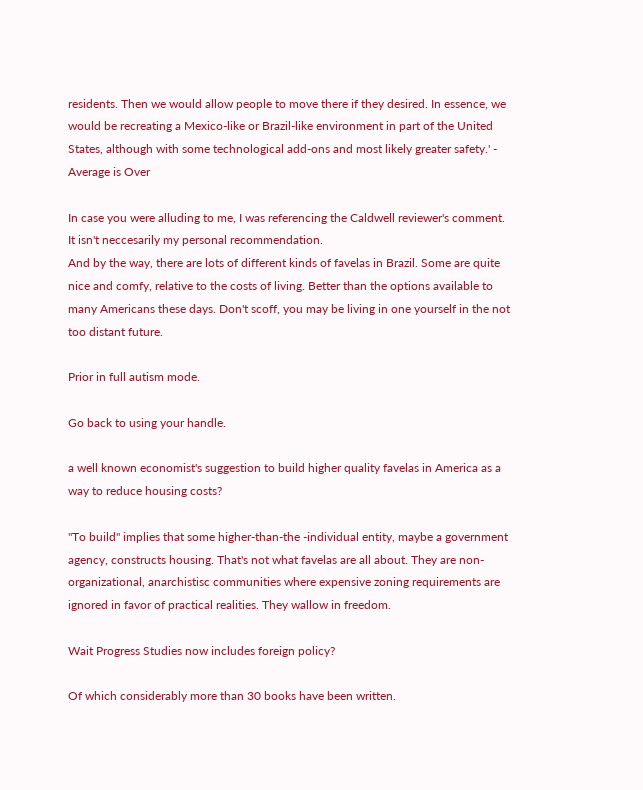residents. Then we would allow people to move there if they desired. In essence, we would be recreating a Mexico-like or Brazil-like environment in part of the United States, although with some technological add-ons and most likely greater safety.' - Average is Over

In case you were alluding to me, I was referencing the Caldwell reviewer's comment. It isn't neccesarily my personal recommendation.
And by the way, there are lots of different kinds of favelas in Brazil. Some are quite nice and comfy, relative to the costs of living. Better than the options available to many Americans these days. Don't scoff, you may be living in one yourself in the not too distant future.

Prior in full autism mode.

Go back to using your handle.

a well known economist's suggestion to build higher quality favelas in America as a way to reduce housing costs?

"To build" implies that some higher-than-the -individual entity, maybe a government agency, constructs housing. That's not what favelas are all about. They are non-organizational, anarchistisc communities where expensive zoning requirements are ignored in favor of practical realities. They wallow in freedom.

Wait Progress Studies now includes foreign policy?

Of which considerably more than 30 books have been written.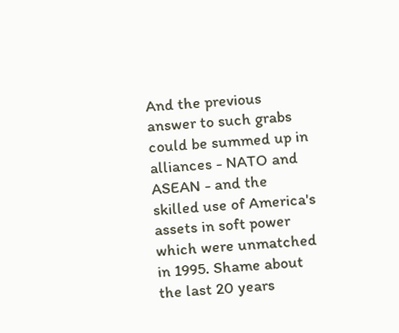And the previous answer to such grabs could be summed up in alliances - NATO and ASEAN - and the skilled use of America's assets in soft power which were unmatched in 1995. Shame about the last 20 years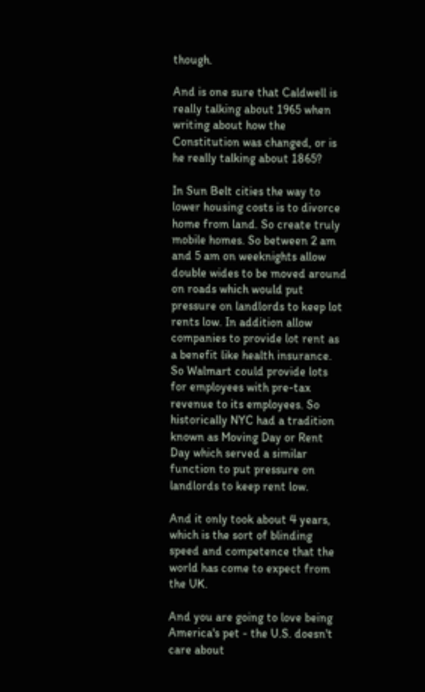though.

And is one sure that Caldwell is really talking about 1965 when writing about how the Constitution was changed, or is he really talking about 1865?

In Sun Belt cities the way to lower housing costs is to divorce home from land. So create truly mobile homes. So between 2 am and 5 am on weeknights allow double wides to be moved around on roads which would put pressure on landlords to keep lot rents low. In addition allow companies to provide lot rent as a benefit like health insurance. So Walmart could provide lots for employees with pre-tax revenue to its employees. So historically NYC had a tradition known as Moving Day or Rent Day which served a similar function to put pressure on landlords to keep rent low.

And it only took about 4 years, which is the sort of blinding speed and competence that the world has come to expect from the UK.

And you are going to love being America's pet - the U.S. doesn't care about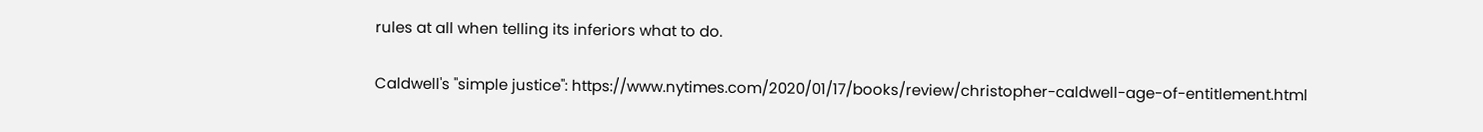rules at all when telling its inferiors what to do.

Caldwell's "simple justice": https://www.nytimes.com/2020/01/17/books/review/christopher-caldwell-age-of-entitlement.html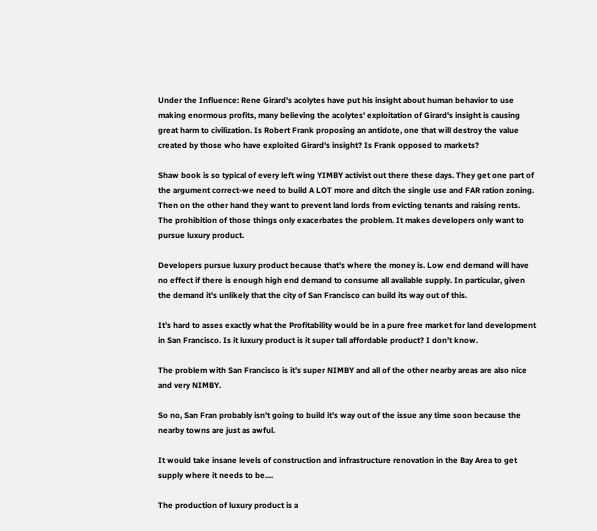Under the Influence: Rene Girard's acolytes have put his insight about human behavior to use making enormous profits, many believing the acolytes' exploitation of Girard's insight is causing great harm to civilization. Is Robert Frank proposing an antidote, one that will destroy the value created by those who have exploited Girard's insight? Is Frank opposed to markets?

Shaw book is so typical of every left wing YIMBY activist out there these days. They get one part of the argument correct-we need to build A LOT more and ditch the single use and FAR ration zoning. Then on the other hand they want to prevent land lords from evicting tenants and raising rents. The prohibition of those things only exacerbates the problem. It makes developers only want to pursue luxury product.

Developers pursue luxury product because that's where the money is. Low end demand will have no effect if there is enough high end demand to consume all available supply. In particular, given the demand it's unlikely that the city of San Francisco can build its way out of this.

It’s hard to asses exactly what the Profitability would be in a pure free market for land development in San Francisco. Is it luxury product is it super tall affordable product? I don’t know.

The problem with San Francisco is it’s super NIMBY and all of the other nearby areas are also nice and very NIMBY.

So no, San Fran probably isn’t going to build it’s way out of the issue any time soon because the nearby towns are just as awful.

It would take insane levels of construction and infrastructure renovation in the Bay Area to get supply where it needs to be....

The production of luxury product is a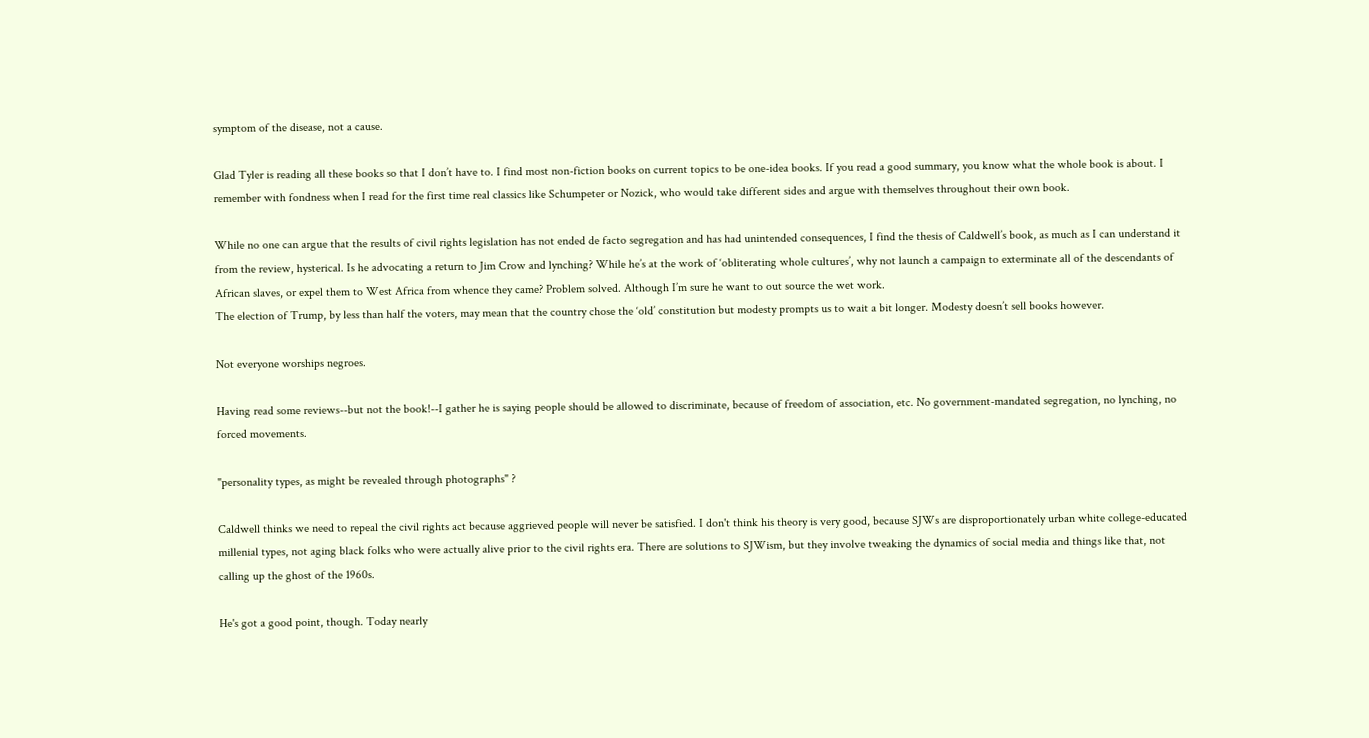symptom of the disease, not a cause.

Glad Tyler is reading all these books so that I don’t have to. I find most non-fiction books on current topics to be one-idea books. If you read a good summary, you know what the whole book is about. I remember with fondness when I read for the first time real classics like Schumpeter or Nozick, who would take different sides and argue with themselves throughout their own book.

While no one can argue that the results of civil rights legislation has not ended de facto segregation and has had unintended consequences, I find the thesis of Caldwell’s book, as much as I can understand it from the review, hysterical. Is he advocating a return to Jim Crow and lynching? While he’s at the work of ‘obliterating whole cultures’, why not launch a campaign to exterminate all of the descendants of African slaves, or expel them to West Africa from whence they came? Problem solved. Although I’m sure he want to out source the wet work.
The election of Trump, by less than half the voters, may mean that the country chose the ‘old’ constitution but modesty prompts us to wait a bit longer. Modesty doesn’t sell books however.

Not everyone worships negroes.

Having read some reviews--but not the book!--I gather he is saying people should be allowed to discriminate, because of freedom of association, etc. No government-mandated segregation, no lynching, no forced movements.

"personality types, as might be revealed through photographs" ?

Caldwell thinks we need to repeal the civil rights act because aggrieved people will never be satisfied. I don't think his theory is very good, because SJWs are disproportionately urban white college-educated millenial types, not aging black folks who were actually alive prior to the civil rights era. There are solutions to SJWism, but they involve tweaking the dynamics of social media and things like that, not calling up the ghost of the 1960s.

He's got a good point, though. Today nearly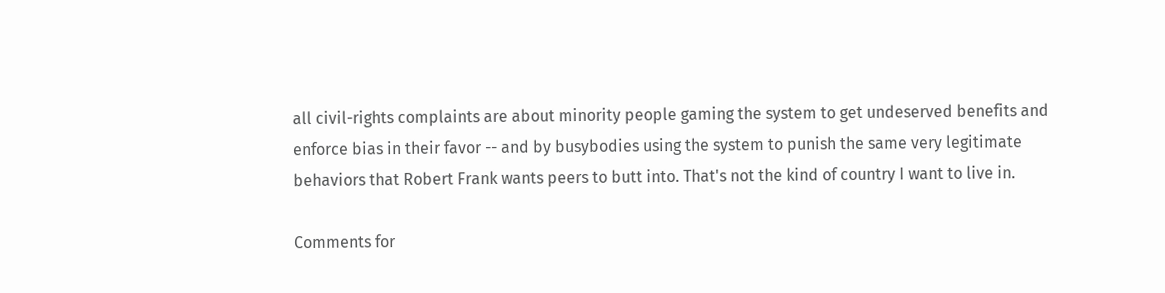all civil-rights complaints are about minority people gaming the system to get undeserved benefits and enforce bias in their favor -- and by busybodies using the system to punish the same very legitimate behaviors that Robert Frank wants peers to butt into. That's not the kind of country I want to live in.

Comments for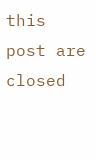this post are closed